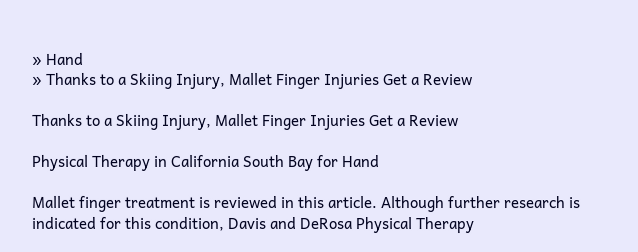» Hand
» Thanks to a Skiing Injury, Mallet Finger Injuries Get a Review

Thanks to a Skiing Injury, Mallet Finger Injuries Get a Review

Physical Therapy in California South Bay for Hand

Mallet finger treatment is reviewed in this article. Although further research is indicated for this condition, Davis and DeRosa Physical Therapy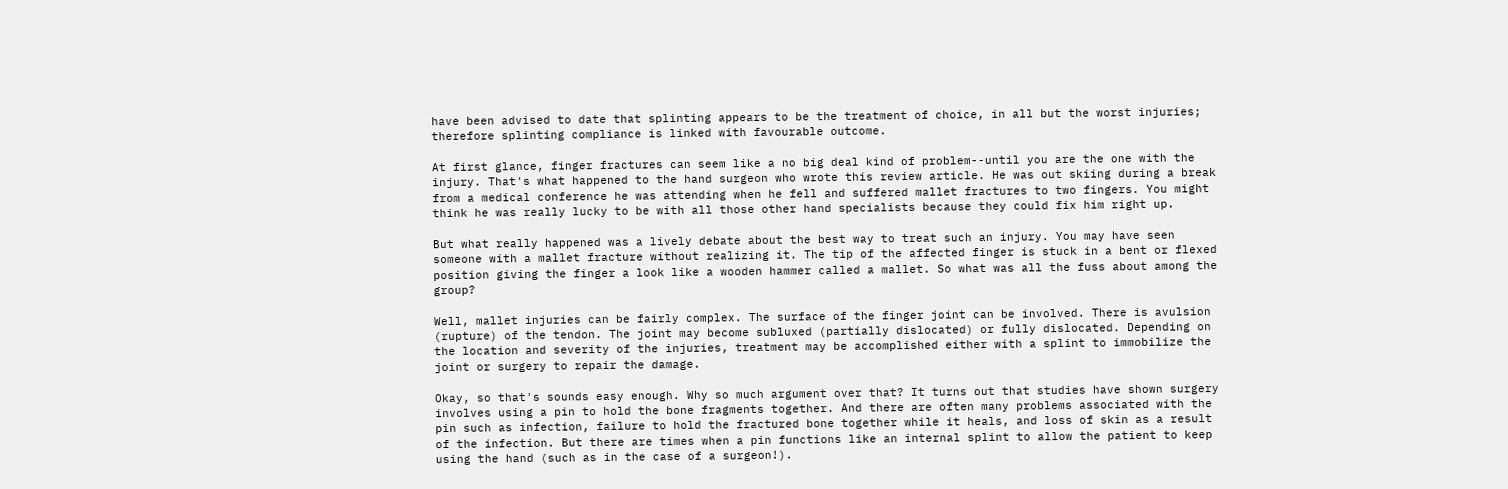have been advised to date that splinting appears to be the treatment of choice, in all but the worst injuries; therefore splinting compliance is linked with favourable outcome.

At first glance, finger fractures can seem like a no big deal kind of problem--until you are the one with the injury. That's what happened to the hand surgeon who wrote this review article. He was out skiing during a break from a medical conference he was attending when he fell and suffered mallet fractures to two fingers. You might think he was really lucky to be with all those other hand specialists because they could fix him right up.

But what really happened was a lively debate about the best way to treat such an injury. You may have seen someone with a mallet fracture without realizing it. The tip of the affected finger is stuck in a bent or flexed position giving the finger a look like a wooden hammer called a mallet. So what was all the fuss about among the group?

Well, mallet injuries can be fairly complex. The surface of the finger joint can be involved. There is avulsion (rupture) of the tendon. The joint may become subluxed (partially dislocated) or fully dislocated. Depending on the location and severity of the injuries, treatment may be accomplished either with a splint to immobilize the joint or surgery to repair the damage.

Okay, so that's sounds easy enough. Why so much argument over that? It turns out that studies have shown surgery involves using a pin to hold the bone fragments together. And there are often many problems associated with the pin such as infection, failure to hold the fractured bone together while it heals, and loss of skin as a result of the infection. But there are times when a pin functions like an internal splint to allow the patient to keep using the hand (such as in the case of a surgeon!).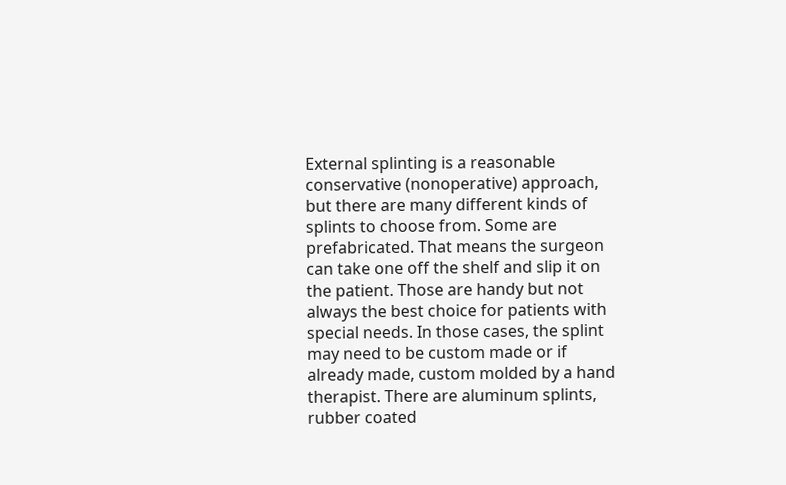External splinting is a reasonable conservative (nonoperative) approach, but there are many different kinds of splints to choose from. Some are prefabricated. That means the surgeon can take one off the shelf and slip it on the patient. Those are handy but not always the best choice for patients with special needs. In those cases, the splint may need to be custom made or if already made, custom molded by a hand therapist. There are aluminum splints, rubber coated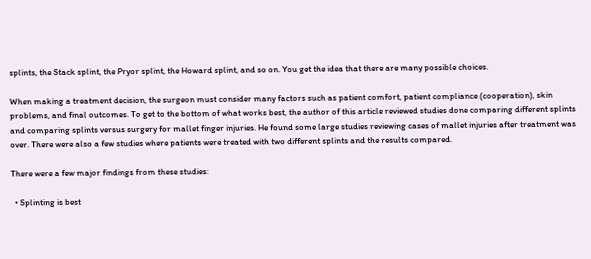splints, the Stack splint, the Pryor splint, the Howard splint, and so on. You get the idea that there are many possible choices.

When making a treatment decision, the surgeon must consider many factors such as patient comfort, patient compliance (cooperation), skin problems, and final outcomes. To get to the bottom of what works best, the author of this article reviewed studies done comparing different splints and comparing splints versus surgery for mallet finger injuries. He found some large studies reviewing cases of mallet injuries after treatment was over. There were also a few studies where patients were treated with two different splints and the results compared.

There were a few major findings from these studies:

  • Splinting is best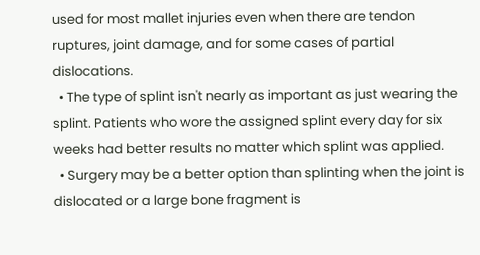used for most mallet injuries even when there are tendon ruptures, joint damage, and for some cases of partial dislocations.
  • The type of splint isn't nearly as important as just wearing the splint. Patients who wore the assigned splint every day for six weeks had better results no matter which splint was applied.
  • Surgery may be a better option than splinting when the joint is dislocated or a large bone fragment is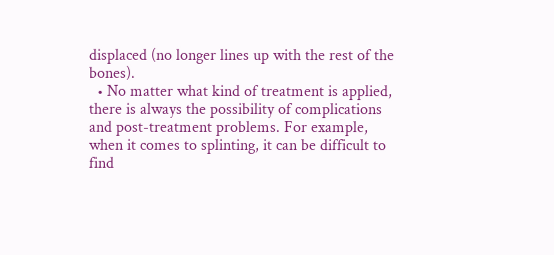displaced (no longer lines up with the rest of the bones).
  • No matter what kind of treatment is applied, there is always the possibility of complications and post-treatment problems. For example, when it comes to splinting, it can be difficult to find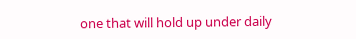one that will hold up under daily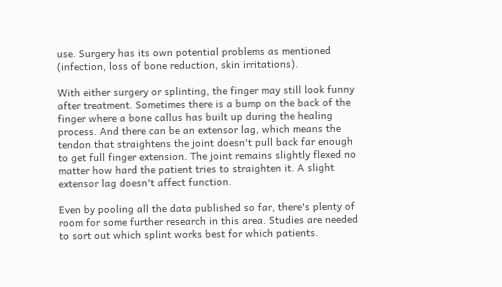use. Surgery has its own potential problems as mentioned (infection, loss of bone reduction, skin irritations).

With either surgery or splinting, the finger may still look funny after treatment. Sometimes there is a bump on the back of the finger where a bone callus has built up during the healing process. And there can be an extensor lag, which means the tendon that straightens the joint doesn't pull back far enough to get full finger extension. The joint remains slightly flexed no matter how hard the patient tries to straighten it. A slight extensor lag doesn't affect function.

Even by pooling all the data published so far, there's plenty of room for some further research in this area. Studies are needed to sort out which splint works best for which patients.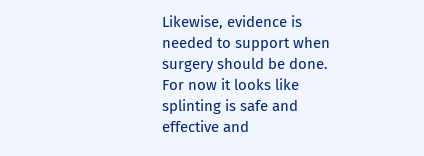Likewise, evidence is needed to support when surgery should be done. For now it looks like splinting is safe and effective and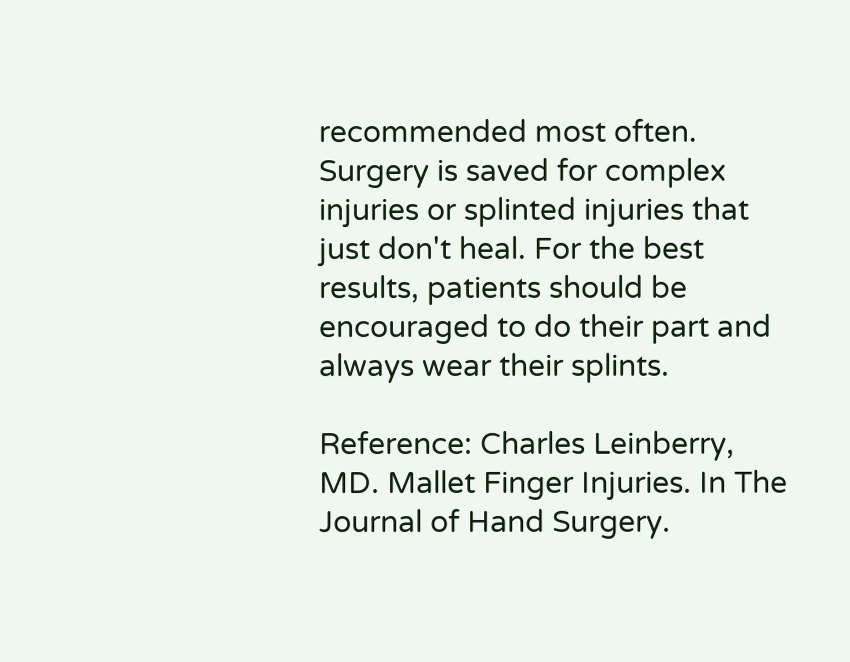recommended most often. Surgery is saved for complex injuries or splinted injuries that just don't heal. For the best results, patients should be encouraged to do their part and always wear their splints.

Reference: Charles Leinberry, MD. Mallet Finger Injuries. In The Journal of Hand Surgery.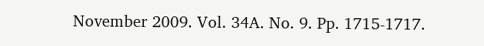November 2009. Vol. 34A. No. 9. Pp. 1715-1717.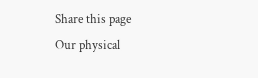Share this page
Our physical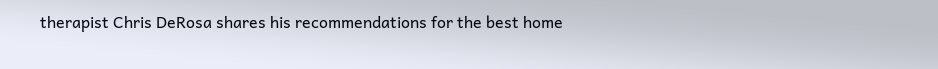therapist Chris DeRosa shares his recommendations for the best home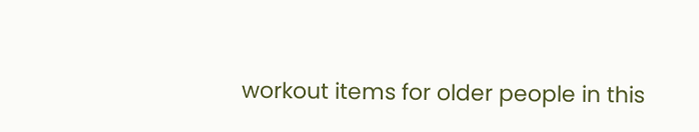workout items for older people in this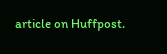article on Huffpost.